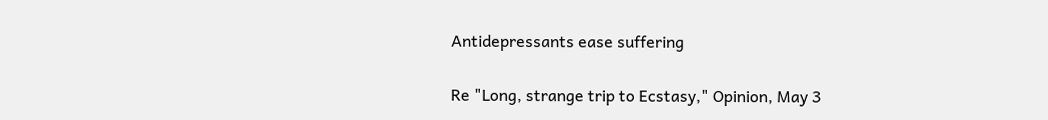Antidepressants ease suffering

Re "Long, strange trip to Ecstasy," Opinion, May 3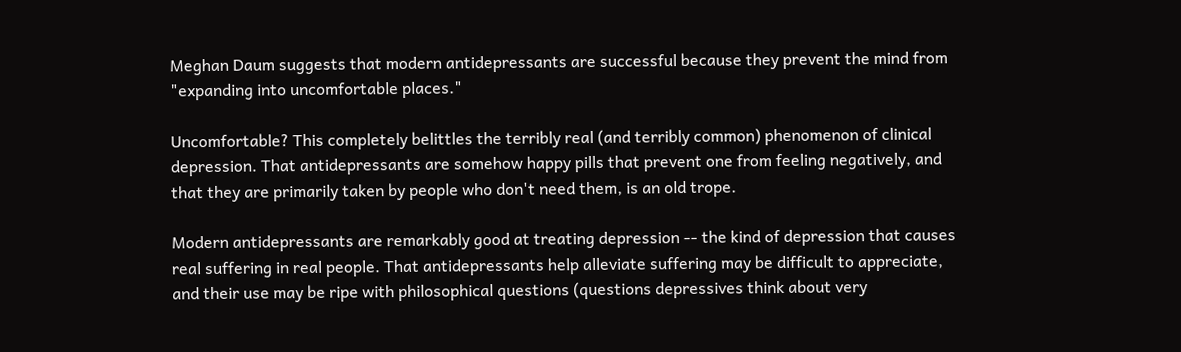Meghan Daum suggests that modern antidepressants are successful because they prevent the mind from "expanding into uncomfortable places."

Uncomfortable? This completely belittles the terribly real (and terribly common) phenomenon of clinical depression. That antidepressants are somehow happy pills that prevent one from feeling negatively, and that they are primarily taken by people who don't need them, is an old trope.

Modern antidepressants are remarkably good at treating depression -- the kind of depression that causes real suffering in real people. That antidepressants help alleviate suffering may be difficult to appreciate, and their use may be ripe with philosophical questions (questions depressives think about very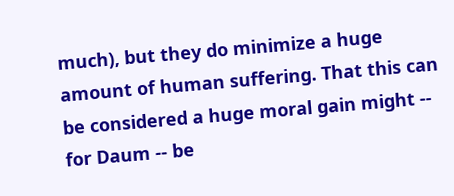much), but they do minimize a huge amount of human suffering. That this can be considered a huge moral gain might -- for Daum -- be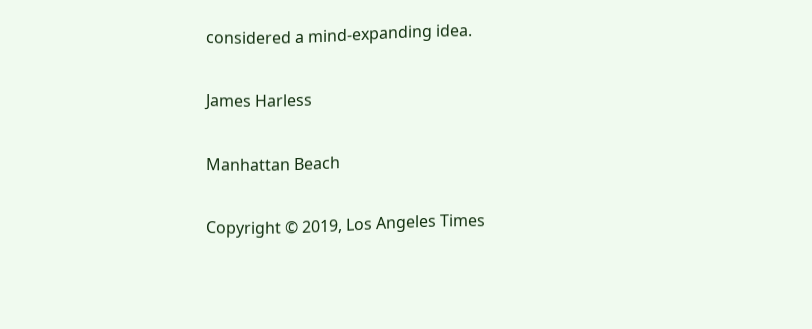considered a mind-expanding idea.

James Harless

Manhattan Beach

Copyright © 2019, Los Angeles Times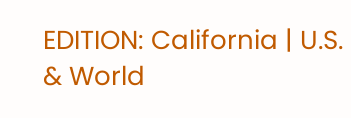EDITION: California | U.S. & World